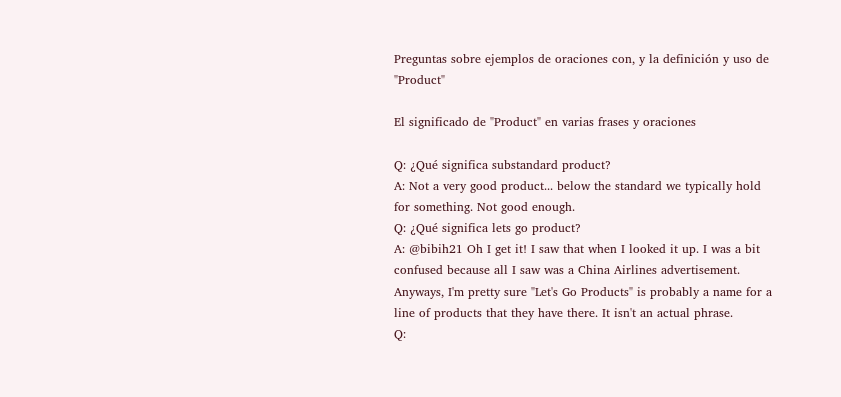Preguntas sobre ejemplos de oraciones con, y la definición y uso de "Product"

El significado de "Product" en varias frases y oraciones

Q: ¿Qué significa substandard product?
A: Not a very good product... below the standard we typically hold for something. Not good enough.
Q: ¿Qué significa lets go product?
A: @bibih21 Oh I get it! I saw that when I looked it up. I was a bit confused because all I saw was a China Airlines advertisement.
Anyways, I'm pretty sure "Let's Go Products" is probably a name for a line of products that they have there. It isn't an actual phrase.
Q: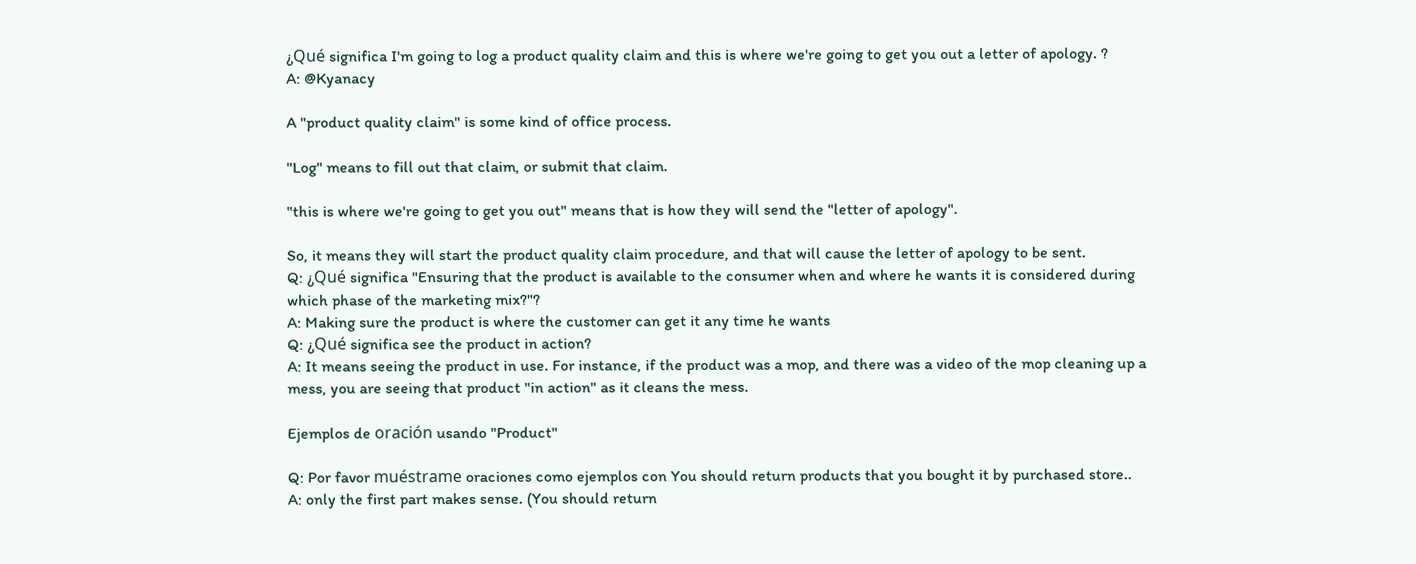¿Qué significa I'm going to log a product quality claim and this is where we're going to get you out a letter of apology. ?
A: @Kyanacy

A "product quality claim" is some kind of office process.

"Log" means to fill out that claim, or submit that claim.

"this is where we're going to get you out" means that is how they will send the "letter of apology".

So, it means they will start the product quality claim procedure, and that will cause the letter of apology to be sent.
Q: ¿Qué significa "Ensuring that the product is available to the consumer when and where he wants it is considered during which phase of the marketing mix?"?
A: Making sure the product is where the customer can get it any time he wants
Q: ¿Qué significa see the product in action?
A: It means seeing the product in use. For instance, if the product was a mop, and there was a video of the mop cleaning up a mess, you are seeing that product "in action" as it cleans the mess.

Ejemplos de oración usando "Product"

Q: Por favor muéstrame oraciones como ejemplos con You should return products that you bought it by purchased store..
A: only the first part makes sense. (You should return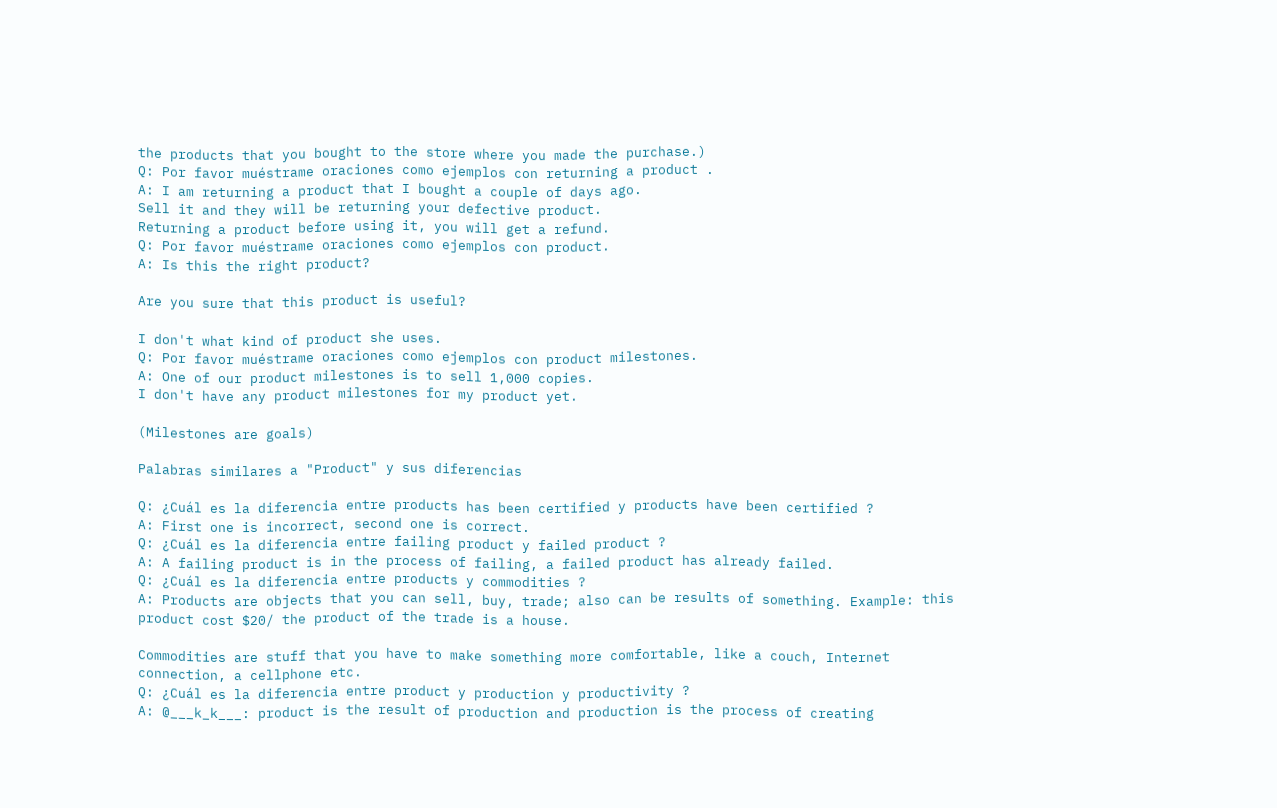the products that you bought to the store where you made the purchase.)
Q: Por favor muéstrame oraciones como ejemplos con returning a product .
A: I am returning a product that I bought a couple of days ago.
Sell it and they will be returning your defective product.
Returning a product before using it, you will get a refund.
Q: Por favor muéstrame oraciones como ejemplos con product.
A: Is this the right product?

Are you sure that this product is useful?

I don't what kind of product she uses.
Q: Por favor muéstrame oraciones como ejemplos con product milestones.
A: One of our product milestones is to sell 1,000 copies.
I don't have any product milestones for my product yet.

(Milestones are goals)

Palabras similares a "Product" y sus diferencias

Q: ¿Cuál es la diferencia entre products has been certified y products have been certified ?
A: First one is incorrect, second one is correct.
Q: ¿Cuál es la diferencia entre failing product y failed product ?
A: A failing product is in the process of failing, a failed product has already failed.
Q: ¿Cuál es la diferencia entre products y commodities ?
A: Products are objects that you can sell, buy, trade; also can be results of something. Example: this product cost $20/ the product of the trade is a house.

Commodities are stuff that you have to make something more comfortable, like a couch, Internet connection, a cellphone etc.
Q: ¿Cuál es la diferencia entre product y production y productivity ?
A: @___k_k___: product is the result of production and production is the process of creating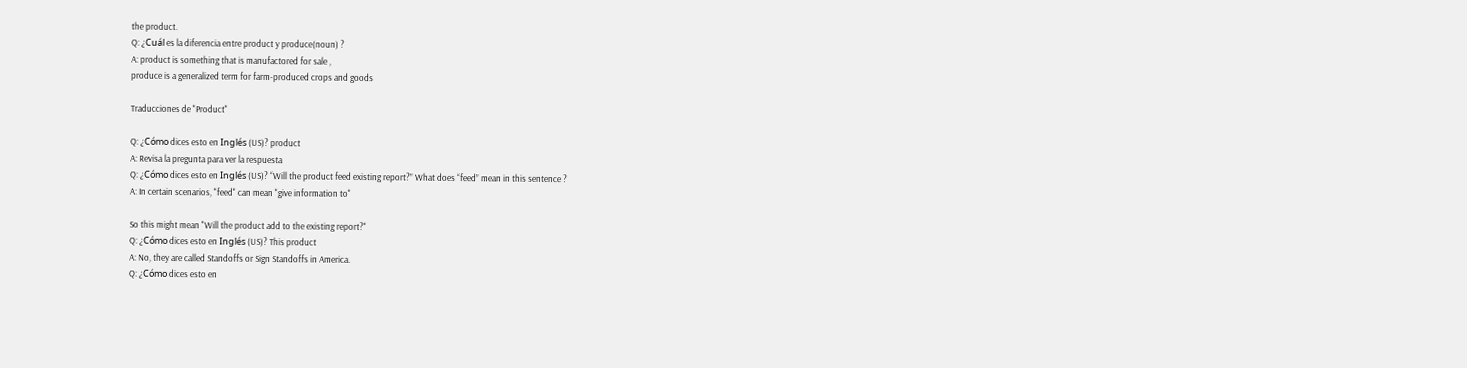the product.
Q: ¿Cuál es la diferencia entre product y produce(noun) ?
A: product is something that is manufactored for sale ,
produce is a generalized term for farm-produced crops and goods

Traducciones de "Product"

Q: ¿Cómo dices esto en Inglés (US)? product
A: Revisa la pregunta para ver la respuesta
Q: ¿Cómo dices esto en Inglés (US)? “Will the product feed existing report?” What does “feed” mean in this sentence ?
A: In certain scenarios, "feed" can mean "give information to"

So this might mean "Will the product add to the existing report?"
Q: ¿Cómo dices esto en Inglés (US)? This product
A: No, they are called Standoffs or Sign Standoffs in America.
Q: ¿Cómo dices esto en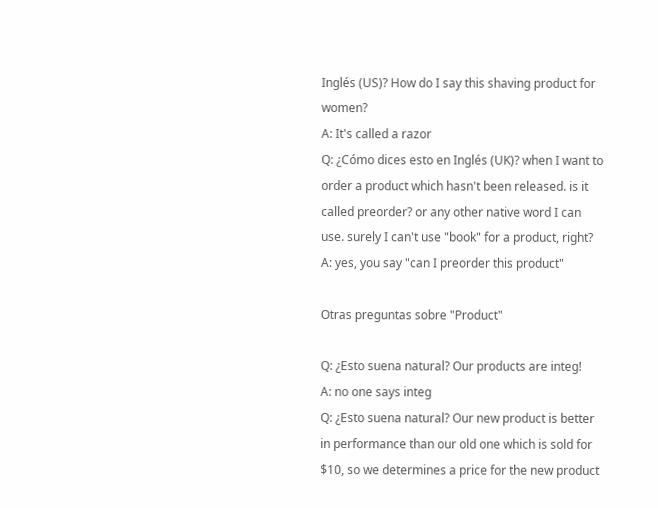Inglés (US)? How do I say this shaving product for women?
A: It's called a razor
Q: ¿Cómo dices esto en Inglés (UK)? when I want to order a product which hasn't been released. is it called preorder? or any other native word I can use. surely I can't use "book" for a product, right?
A: yes, you say "can I preorder this product"

Otras preguntas sobre "Product"

Q: ¿Esto suena natural? Our products are integ!
A: no one says integ
Q: ¿Esto suena natural? Our new product is better in performance than our old one which is sold for $10, so we determines a price for the new product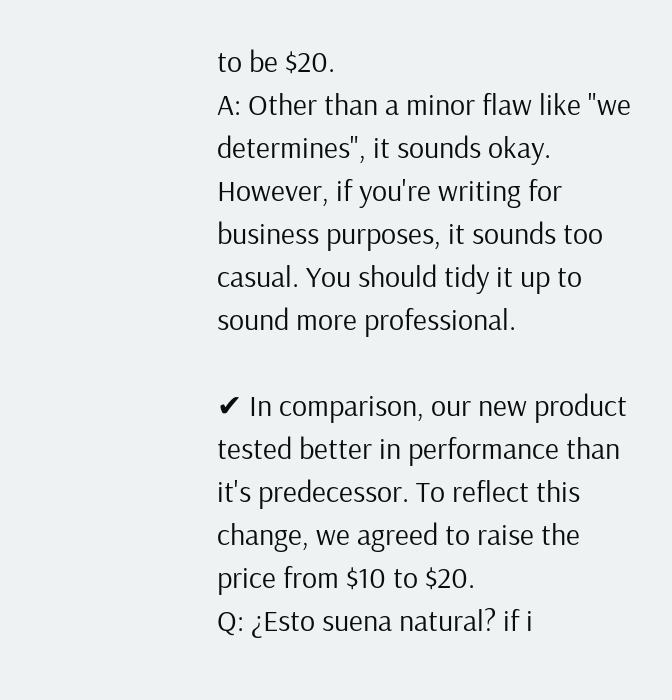to be $20.
A: Other than a minor flaw like "we determines", it sounds okay. However, if you're writing for business purposes, it sounds too casual. You should tidy it up to sound more professional.

✔ In comparison, our new product tested better in performance than it's predecessor. To reflect this change, we agreed to raise the price from $10 to $20.
Q: ¿Esto suena natural? if i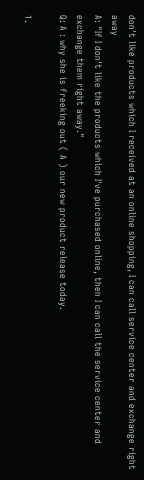don't like products which I received at an online shopping, I can call service center and exchange right away
A: "If I don't like the products which I've purchased online, then I can call the service center and exchange them right away."
Q: A : why she is freeking out ( A ) our new product release today.

1.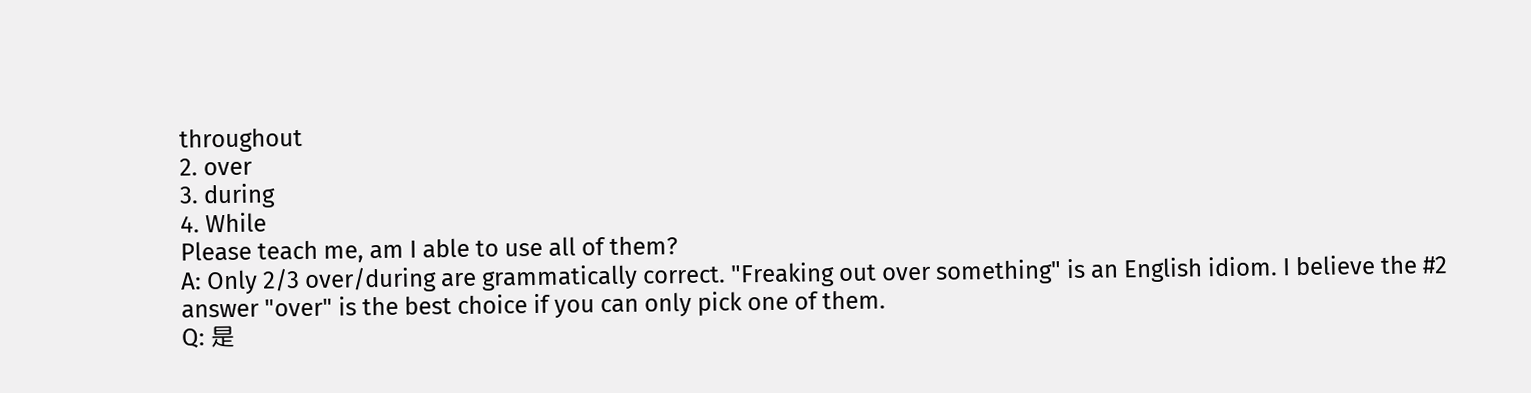throughout
2. over
3. during
4. While
Please teach me, am I able to use all of them?
A: Only 2/3 over/during are grammatically correct. "Freaking out over something" is an English idiom. I believe the #2 answer "over" is the best choice if you can only pick one of them.
Q: 是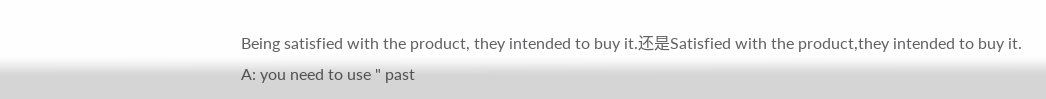Being satisfied with the product, they intended to buy it.还是Satisfied with the product,they intended to buy it.
A: you need to use " past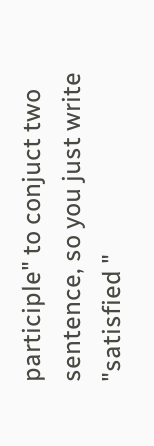participle" to conjuct two sentence, so you just write "satisfied "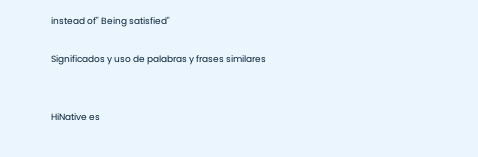instead of" Being satisfied"

Significados y uso de palabras y frases similares


HiNative es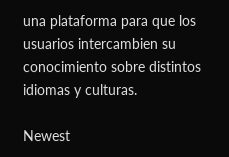una plataforma para que los usuarios intercambien su conocimiento sobre distintos idiomas y culturas.

Newest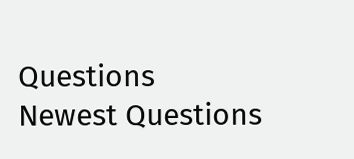Questions
Newest Questions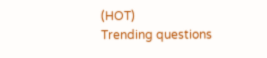(HOT)
Trending questions